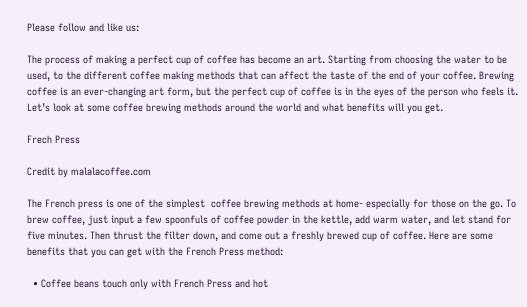Please follow and like us:

The process of making a perfect cup of coffee has become an art. Starting from choosing the water to be used, to the different coffee making methods that can affect the taste of the end of your coffee. Brewing coffee is an ever-changing art form, but the perfect cup of coffee is in the eyes of the person who feels it. Let’s look at some coffee brewing methods around the world and what benefits will you get.

Frech Press

Credit by malalacoffee.com

The French press is one of the simplest  coffee brewing methods at home- especially for those on the go. To brew coffee, just input a few spoonfuls of coffee powder in the kettle, add warm water, and let stand for five minutes. Then thrust the filter down, and come out a freshly brewed cup of coffee. Here are some benefits that you can get with the French Press method:

  • Coffee beans touch only with French Press and hot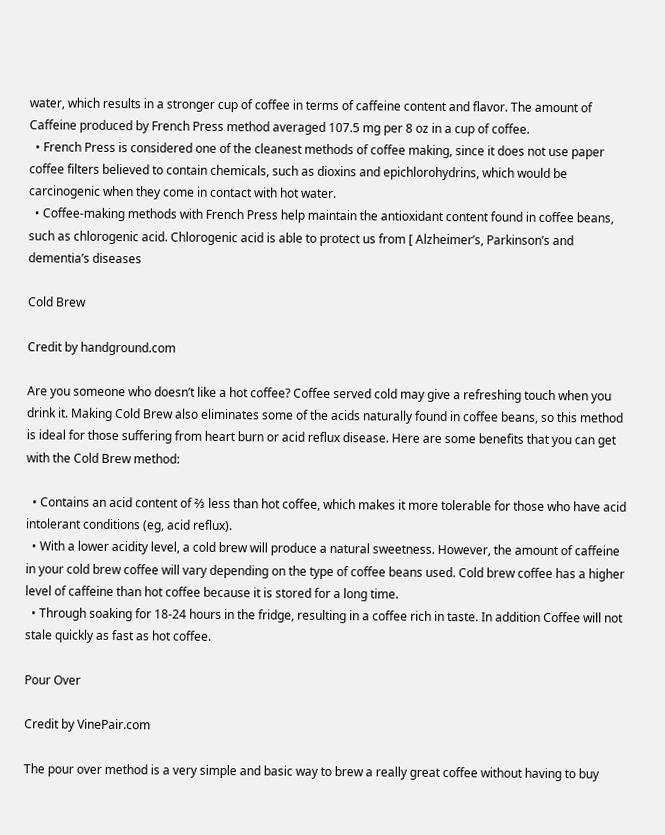water, which results in a stronger cup of coffee in terms of caffeine content and flavor. The amount of Caffeine produced by French Press method averaged 107.5 mg per 8 oz in a cup of coffee.
  • French Press is considered one of the cleanest methods of coffee making, since it does not use paper coffee filters believed to contain chemicals, such as dioxins and epichlorohydrins, which would be carcinogenic when they come in contact with hot water.
  • Coffee-making methods with French Press help maintain the antioxidant content found in coffee beans, such as chlorogenic acid. Chlorogenic acid is able to protect us from [ Alzheimer’s, Parkinson’s and dementia’s diseases

Cold Brew

Credit by handground.com

Are you someone who doesn’t like a hot coffee? Coffee served cold may give a refreshing touch when you drink it. Making Cold Brew also eliminates some of the acids naturally found in coffee beans, so this method is ideal for those suffering from heart burn or acid reflux disease. Here are some benefits that you can get with the Cold Brew method:

  • Contains an acid content of ⅔ less than hot coffee, which makes it more tolerable for those who have acid intolerant conditions (eg, acid reflux).
  • With a lower acidity level, a cold brew will produce a natural sweetness. However, the amount of caffeine in your cold brew coffee will vary depending on the type of coffee beans used. Cold brew coffee has a higher level of caffeine than hot coffee because it is stored for a long time.
  • Through soaking for 18-24 hours in the fridge, resulting in a coffee rich in taste. In addition Coffee will not stale quickly as fast as hot coffee.

Pour Over

Credit by VinePair.com

The pour over method is a very simple and basic way to brew a really great coffee without having to buy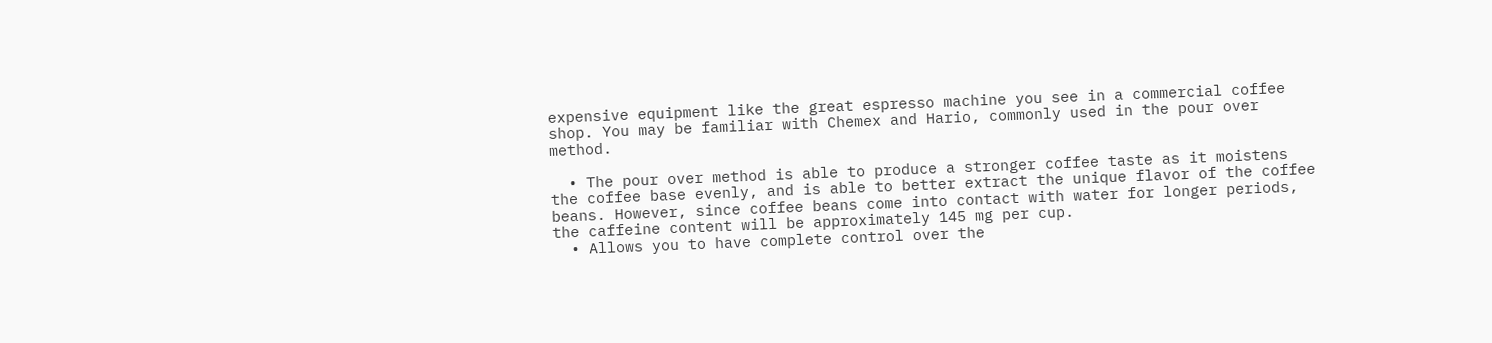expensive equipment like the great espresso machine you see in a commercial coffee shop. You may be familiar with Chemex and Hario, commonly used in the pour over method.

  • The pour over method is able to produce a stronger coffee taste as it moistens the coffee base evenly, and is able to better extract the unique flavor of the coffee beans. However, since coffee beans come into contact with water for longer periods, the caffeine content will be approximately 145 mg per cup.
  • Allows you to have complete control over the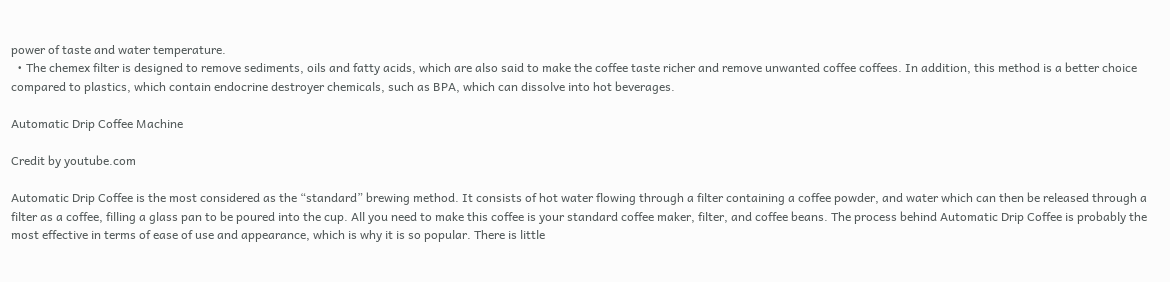power of taste and water temperature.
  • The chemex filter is designed to remove sediments, oils and fatty acids, which are also said to make the coffee taste richer and remove unwanted coffee coffees. In addition, this method is a better choice compared to plastics, which contain endocrine destroyer chemicals, such as BPA, which can dissolve into hot beverages.

Automatic Drip Coffee Machine

Credit by youtube.com

Automatic Drip Coffee is the most considered as the “standard” brewing method. It consists of hot water flowing through a filter containing a coffee powder, and water which can then be released through a filter as a coffee, filling a glass pan to be poured into the cup. All you need to make this coffee is your standard coffee maker, filter, and coffee beans. The process behind Automatic Drip Coffee is probably the most effective in terms of ease of use and appearance, which is why it is so popular. There is little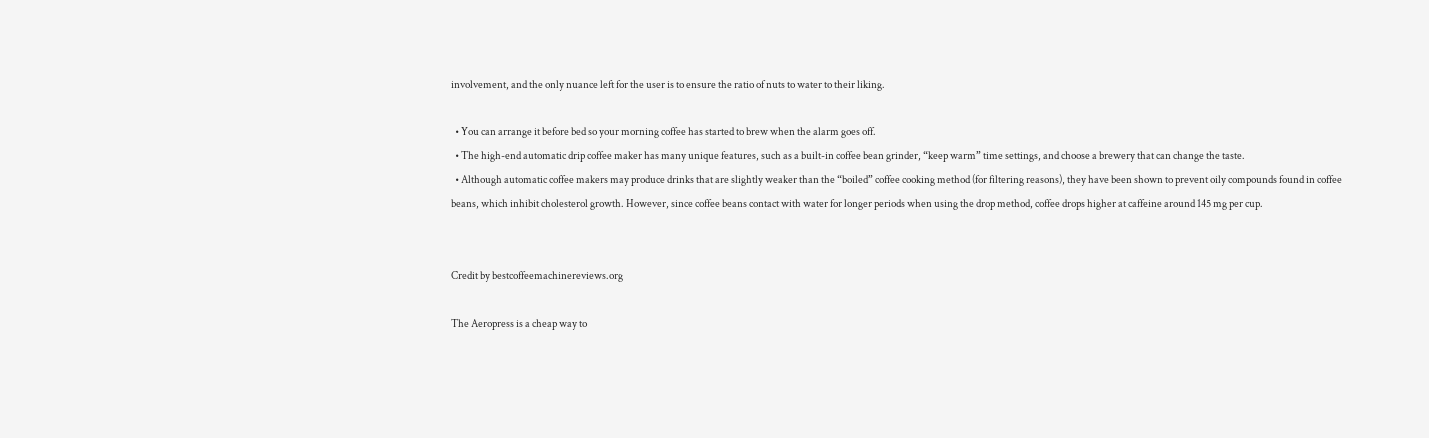involvement, and the only nuance left for the user is to ensure the ratio of nuts to water to their liking.

  • You can arrange it before bed so your morning coffee has started to brew when the alarm goes off.
  • The high-end automatic drip coffee maker has many unique features, such as a built-in coffee bean grinder, “keep warm” time settings, and choose a brewery that can change the taste.
  • Although automatic coffee makers may produce drinks that are slightly weaker than the “boiled” coffee cooking method (for filtering reasons), they have been shown to prevent oily compounds found in coffee beans, which inhibit cholesterol growth. However, since coffee beans contact with water for longer periods when using the drop method, coffee drops higher at caffeine around 145 mg per cup.


Credit by bestcoffeemachinereviews.org

The Aeropress is a cheap way to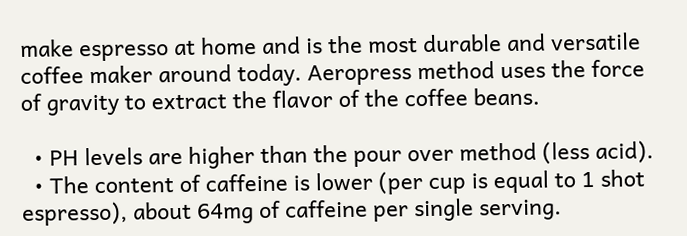make espresso at home and is the most durable and versatile coffee maker around today. Aeropress method uses the force of gravity to extract the flavor of the coffee beans.

  • PH levels are higher than the pour over method (less acid).
  • The content of caffeine is lower (per cup is equal to 1 shot espresso), about 64mg of caffeine per single serving.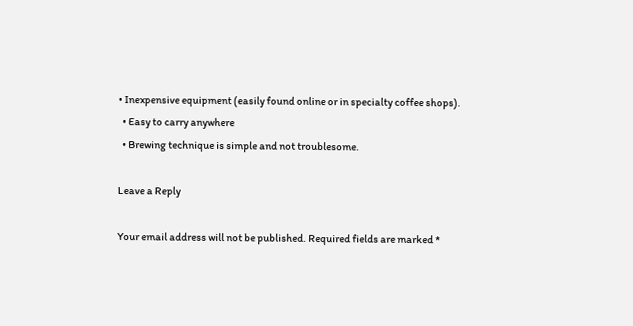• Inexpensive equipment (easily found online or in specialty coffee shops).
  • Easy to carry anywhere
  • Brewing technique is simple and not troublesome.

Leave a Reply

Your email address will not be published. Required fields are marked *